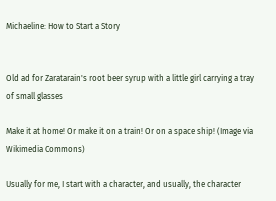Michaeline: How to Start a Story


Old ad for Zaratarain's root beer syrup with a little girl carrying a tray of small glasses

Make it at home! Or make it on a train! Or on a space ship! (Image via Wikimedia Commons)

Usually for me, I start with a character, and usually, the character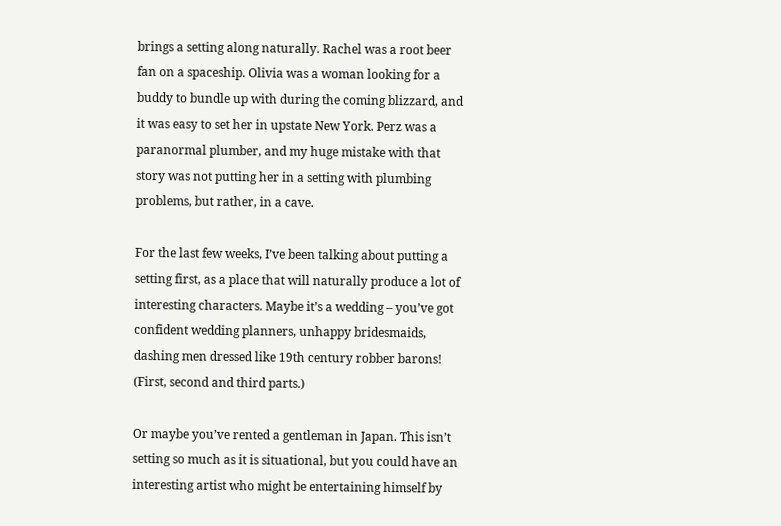brings a setting along naturally. Rachel was a root beer fan on a spaceship. Olivia was a woman looking for a buddy to bundle up with during the coming blizzard, and it was easy to set her in upstate New York. Perz was a paranormal plumber, and my huge mistake with that story was not putting her in a setting with plumbing problems, but rather, in a cave.

For the last few weeks, I’ve been talking about putting a setting first, as a place that will naturally produce a lot of interesting characters. Maybe it’s a wedding – you’ve got confident wedding planners, unhappy bridesmaids, dashing men dressed like 19th century robber barons! (First, second and third parts.)

Or maybe you’ve rented a gentleman in Japan. This isn’t setting so much as it is situational, but you could have an interesting artist who might be entertaining himself by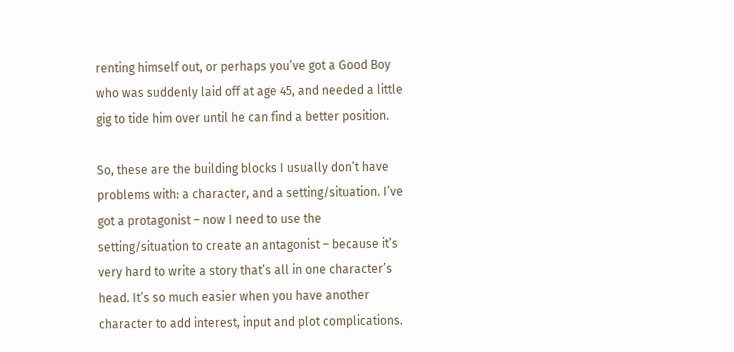renting himself out, or perhaps you’ve got a Good Boy who was suddenly laid off at age 45, and needed a little gig to tide him over until he can find a better position.

So, these are the building blocks I usually don’t have problems with: a character, and a setting/situation. I’ve got a protagonist – now I need to use the setting/situation to create an antagonist – because it’s very hard to write a story that’s all in one character’s head. It’s so much easier when you have another character to add interest, input and plot complications.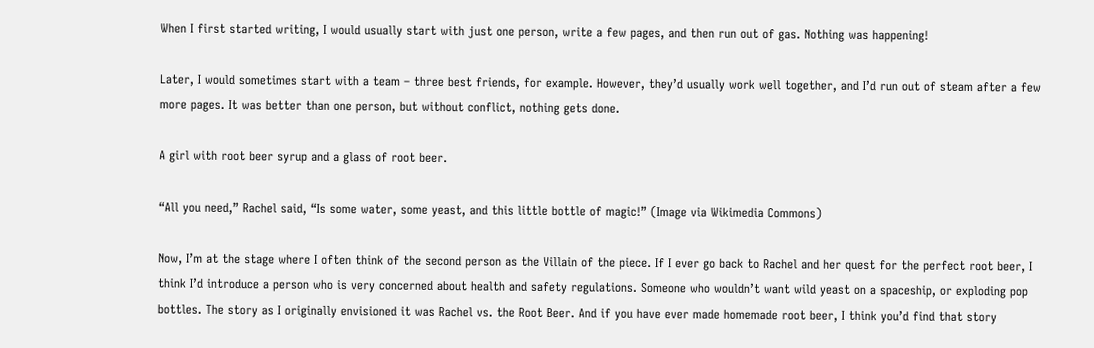When I first started writing, I would usually start with just one person, write a few pages, and then run out of gas. Nothing was happening!

Later, I would sometimes start with a team – three best friends, for example. However, they’d usually work well together, and I’d run out of steam after a few more pages. It was better than one person, but without conflict, nothing gets done.

A girl with root beer syrup and a glass of root beer.

“All you need,” Rachel said, “Is some water, some yeast, and this little bottle of magic!” (Image via Wikimedia Commons)

Now, I’m at the stage where I often think of the second person as the Villain of the piece. If I ever go back to Rachel and her quest for the perfect root beer, I think I’d introduce a person who is very concerned about health and safety regulations. Someone who wouldn’t want wild yeast on a spaceship, or exploding pop bottles. The story as I originally envisioned it was Rachel vs. the Root Beer. And if you have ever made homemade root beer, I think you’d find that story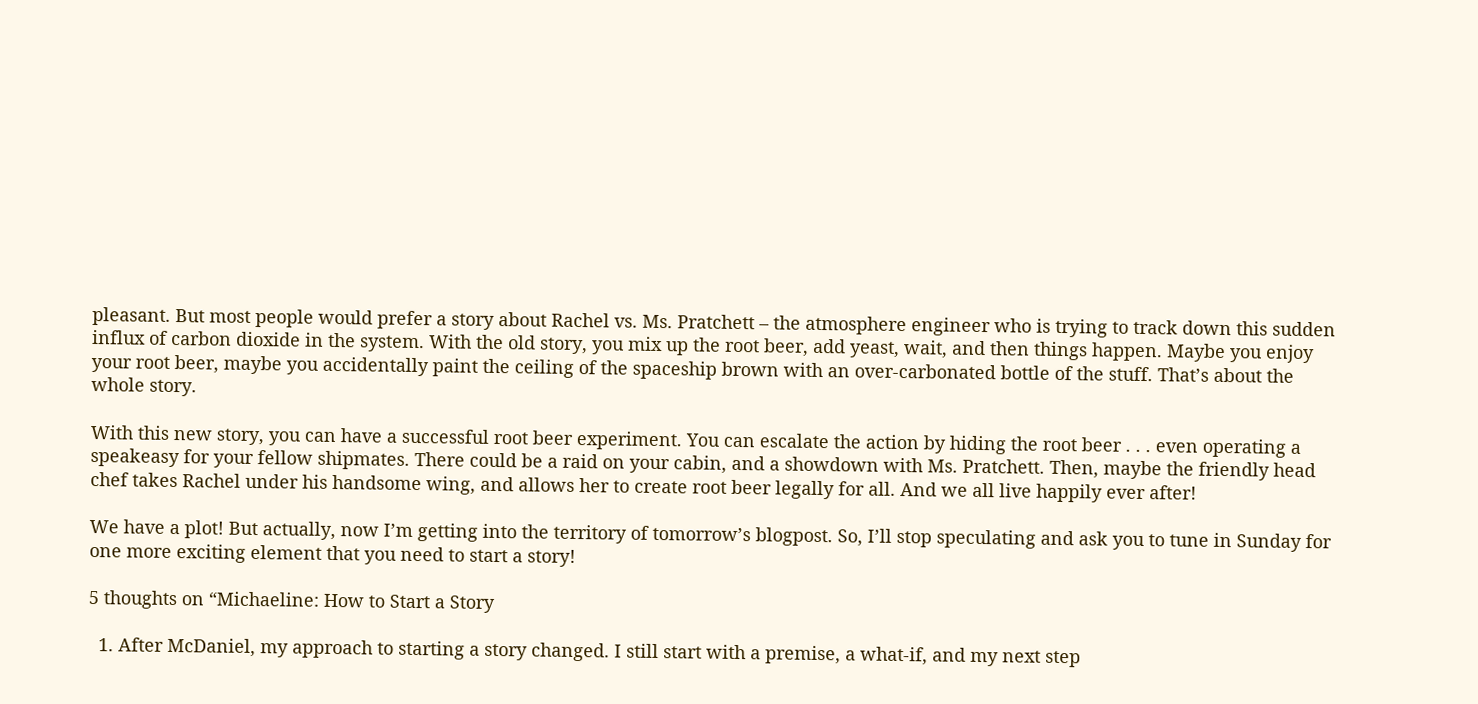pleasant. But most people would prefer a story about Rachel vs. Ms. Pratchett – the atmosphere engineer who is trying to track down this sudden influx of carbon dioxide in the system. With the old story, you mix up the root beer, add yeast, wait, and then things happen. Maybe you enjoy your root beer, maybe you accidentally paint the ceiling of the spaceship brown with an over-carbonated bottle of the stuff. That’s about the whole story.

With this new story, you can have a successful root beer experiment. You can escalate the action by hiding the root beer . . . even operating a speakeasy for your fellow shipmates. There could be a raid on your cabin, and a showdown with Ms. Pratchett. Then, maybe the friendly head chef takes Rachel under his handsome wing, and allows her to create root beer legally for all. And we all live happily ever after!

We have a plot! But actually, now I’m getting into the territory of tomorrow’s blogpost. So, I’ll stop speculating and ask you to tune in Sunday for one more exciting element that you need to start a story!

5 thoughts on “Michaeline: How to Start a Story

  1. After McDaniel, my approach to starting a story changed. I still start with a premise, a what-if, and my next step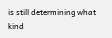is still determining what kind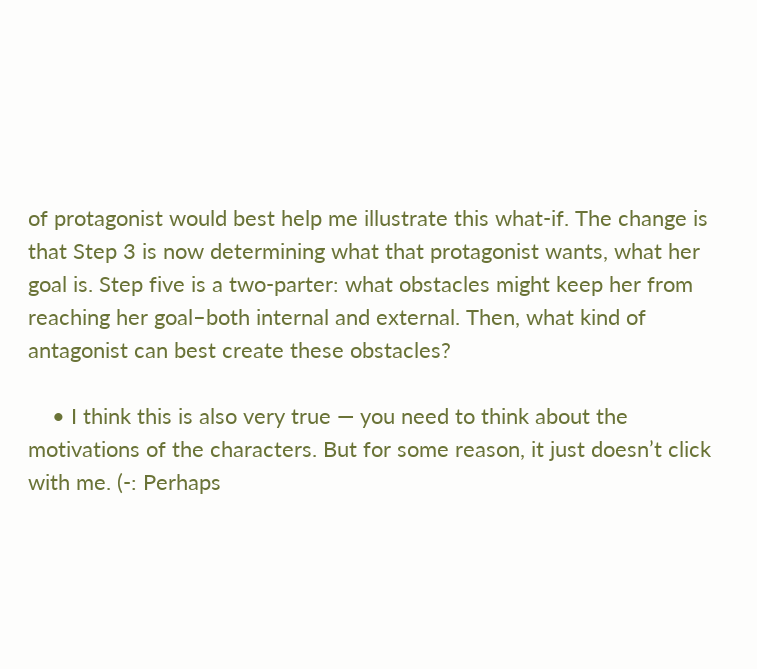of protagonist would best help me illustrate this what-if. The change is that Step 3 is now determining what that protagonist wants, what her goal is. Step five is a two-parter: what obstacles might keep her from reaching her goal–both internal and external. Then, what kind of antagonist can best create these obstacles?

    • I think this is also very true — you need to think about the motivations of the characters. But for some reason, it just doesn’t click with me. (-: Perhaps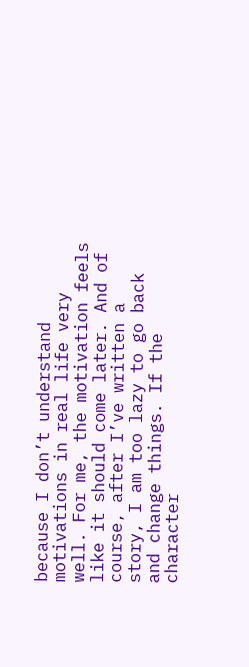because I don’t understand motivations in real life very well. For me, the motivation feels like it should come later. And of course, after I’ve written a story, I am too lazy to go back and change things. If the character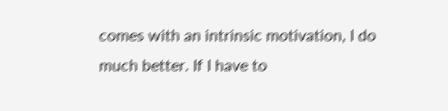comes with an intrinsic motivation, I do much better. If I have to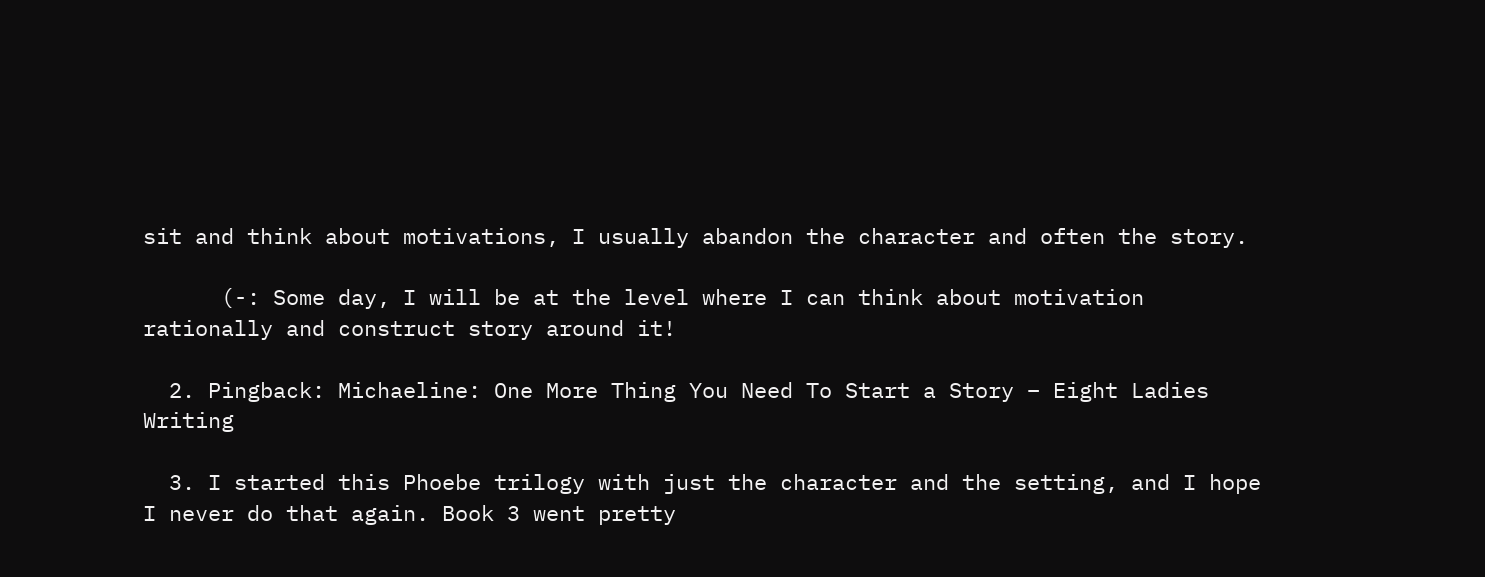sit and think about motivations, I usually abandon the character and often the story.

      (-: Some day, I will be at the level where I can think about motivation rationally and construct story around it!

  2. Pingback: Michaeline: One More Thing You Need To Start a Story – Eight Ladies Writing

  3. I started this Phoebe trilogy with just the character and the setting, and I hope I never do that again. Book 3 went pretty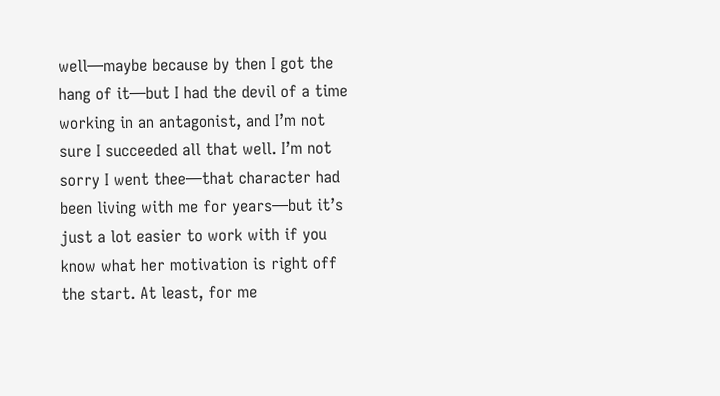well—maybe because by then I got the hang of it—but I had the devil of a time working in an antagonist, and I’m not sure I succeeded all that well. I’m not sorry I went thee—that character had been living with me for years—but it’s just a lot easier to work with if you know what her motivation is right off the start. At least, for me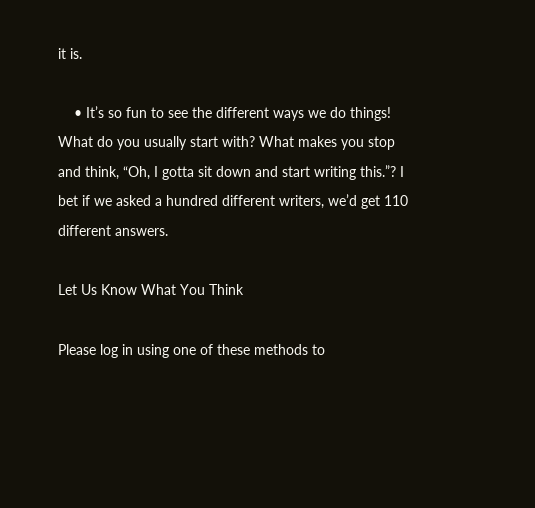it is.

    • It’s so fun to see the different ways we do things! What do you usually start with? What makes you stop and think, “Oh, I gotta sit down and start writing this.”? I bet if we asked a hundred different writers, we’d get 110 different answers.

Let Us Know What You Think

Please log in using one of these methods to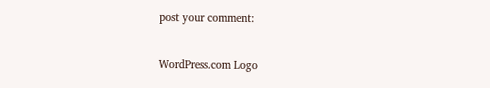post your comment:

WordPress.com Logo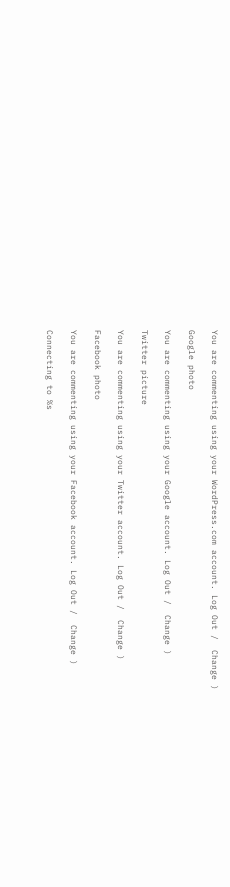You are commenting using your WordPress.com account. Log Out /  Change )

Google photo

You are commenting using your Google account. Log Out /  Change )

Twitter picture

You are commenting using your Twitter account. Log Out /  Change )

Facebook photo

You are commenting using your Facebook account. Log Out /  Change )

Connecting to %s